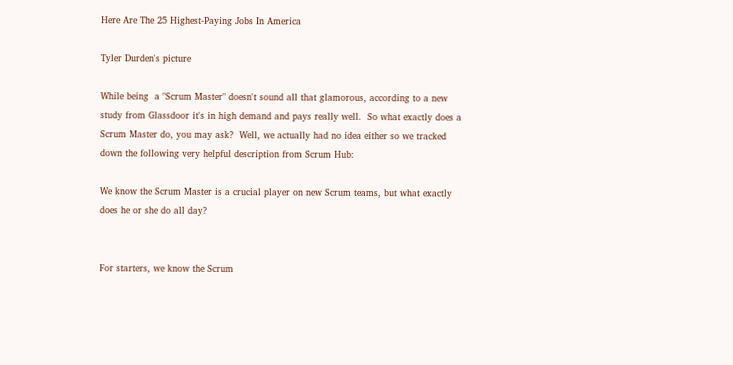Here Are The 25 Highest-Paying Jobs In America

Tyler Durden's picture

While being  a "Scrum Master" doesn't sound all that glamorous, according to a new study from Glassdoor it's in high demand and pays really well.  So what exactly does a Scrum Master do, you may ask?  Well, we actually had no idea either so we tracked down the following very helpful description from Scrum Hub:

We know the Scrum Master is a crucial player on new Scrum teams, but what exactly does he or she do all day?


For starters, we know the Scrum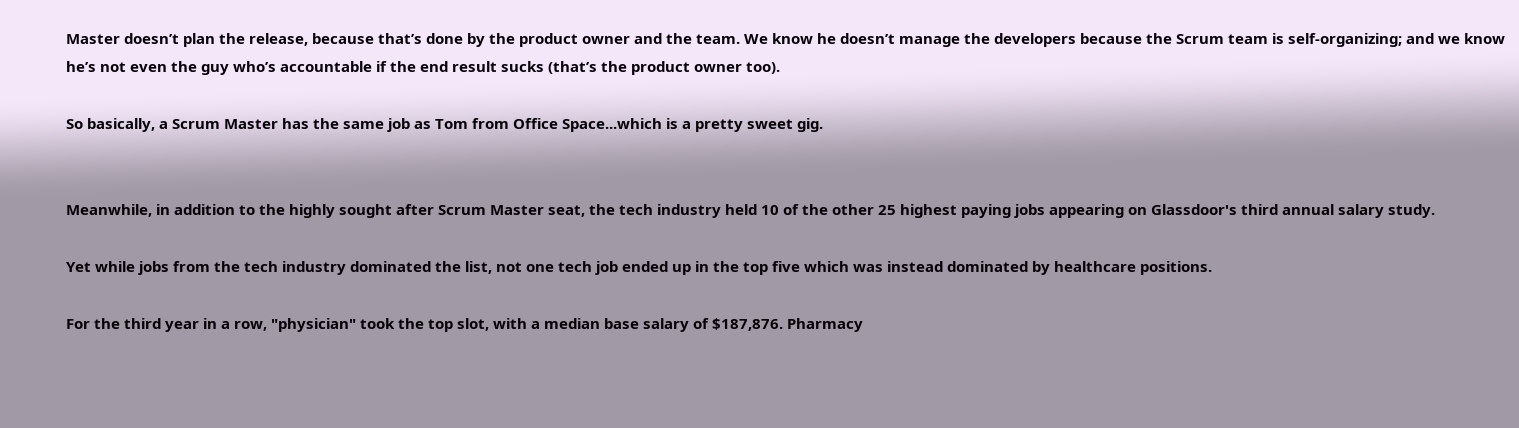Master doesn’t plan the release, because that’s done by the product owner and the team. We know he doesn’t manage the developers because the Scrum team is self-organizing; and we know he’s not even the guy who’s accountable if the end result sucks (that’s the product owner too).

So basically, a Scrum Master has the same job as Tom from Office Space...which is a pretty sweet gig.


Meanwhile, in addition to the highly sought after Scrum Master seat, the tech industry held 10 of the other 25 highest paying jobs appearing on Glassdoor's third annual salary study.

Yet while jobs from the tech industry dominated the list, not one tech job ended up in the top five which was instead dominated by healthcare positions.

For the third year in a row, "physician" took the top slot, with a median base salary of $187,876. Pharmacy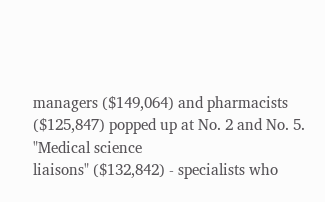managers ($149,064) and pharmacists ($125,847) popped up at No. 2 and No. 5. "Medical science
liaisons" ($132,842) - specialists who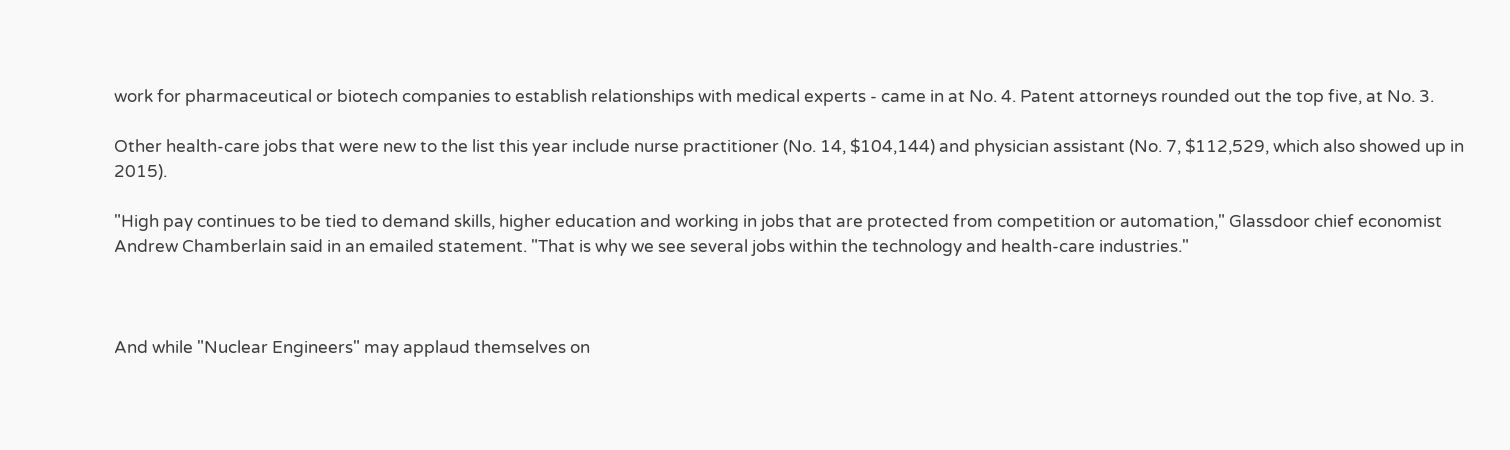work for pharmaceutical or biotech companies to establish relationships with medical experts - came in at No. 4. Patent attorneys rounded out the top five, at No. 3.

Other health-care jobs that were new to the list this year include nurse practitioner (No. 14, $104,144) and physician assistant (No. 7, $112,529, which also showed up in 2015).

"High pay continues to be tied to demand skills, higher education and working in jobs that are protected from competition or automation," Glassdoor chief economist Andrew Chamberlain said in an emailed statement. "That is why we see several jobs within the technology and health-care industries."



And while "Nuclear Engineers" may applaud themselves on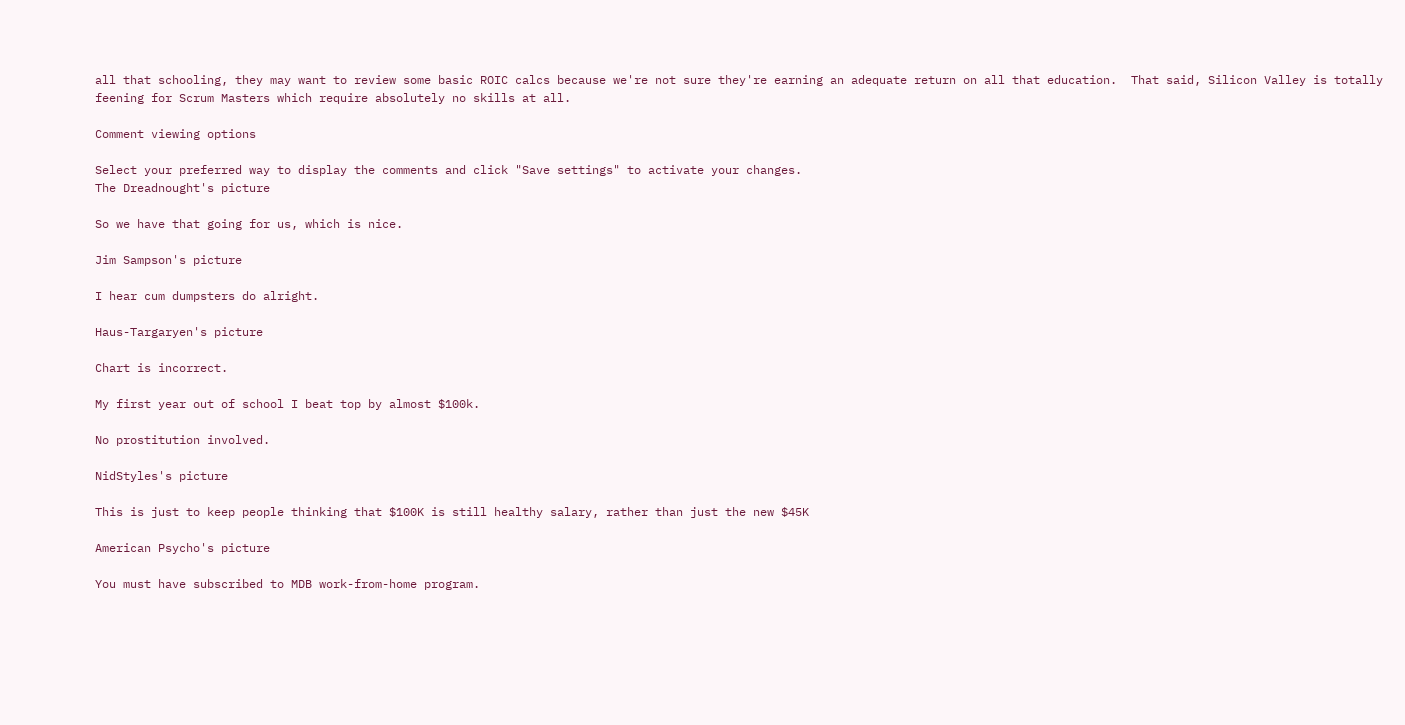all that schooling, they may want to review some basic ROIC calcs because we're not sure they're earning an adequate return on all that education.  That said, Silicon Valley is totally feening for Scrum Masters which require absolutely no skills at all.

Comment viewing options

Select your preferred way to display the comments and click "Save settings" to activate your changes.
The Dreadnought's picture

So we have that going for us, which is nice.

Jim Sampson's picture

I hear cum dumpsters do alright.

Haus-Targaryen's picture

Chart is incorrect.

My first year out of school I beat top by almost $100k.

No prostitution involved.

NidStyles's picture

This is just to keep people thinking that $100K is still healthy salary, rather than just the new $45K

American Psycho's picture

You must have subscribed to MDB work-from-home program.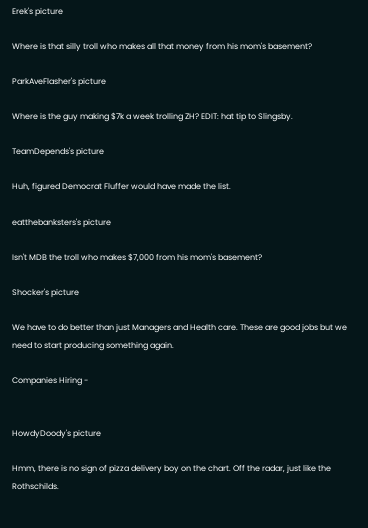Erek's picture

Where is that silly troll who makes all that money from his mom's basement?

ParkAveFlasher's picture

Where is the guy making $7k a week trolling ZH? EDIT: hat tip to Slingsby.

TeamDepends's picture

Huh, figured Democrat Fluffer would have made the list.

eatthebanksters's picture

Isn't MDB the troll who makes $7,000 from his mom's basement?

Shocker's picture

We have to do better than just Managers and Health care. These are good jobs but we need to start producing something again.

Companies Hiring -


HowdyDoody's picture

Hmm, there is no sign of pizza delivery boy on the chart. Off the radar, just like the Rothschilds.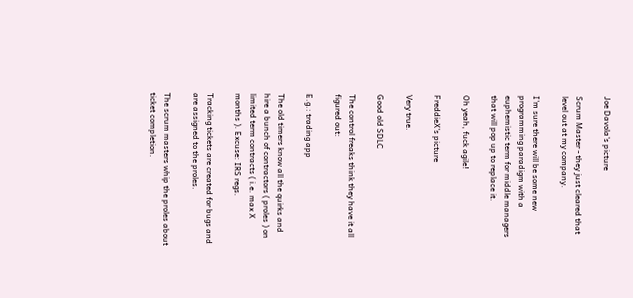Joe Davola's picture

Scrum Master - they just cleared that level out at my company.

I'm sure there will be some new programming paradigm with a euphemistic term for middle managers that will pop up to replace it.

Oh yeah, fuck agile!

FreddieX's picture

Very true.

Good old SDLC

The control freaks think they have it all figured out:

E.g.: trading app

The old timers know all the quirks and hire a bunch of contractors ( proles ) on limited term contracts ( i.e. max X months ). Excuse: IRS regs.

Tracking tickets are created for bugs and are assigned to the proles.

The scrum masters whip the proles about ticket completion.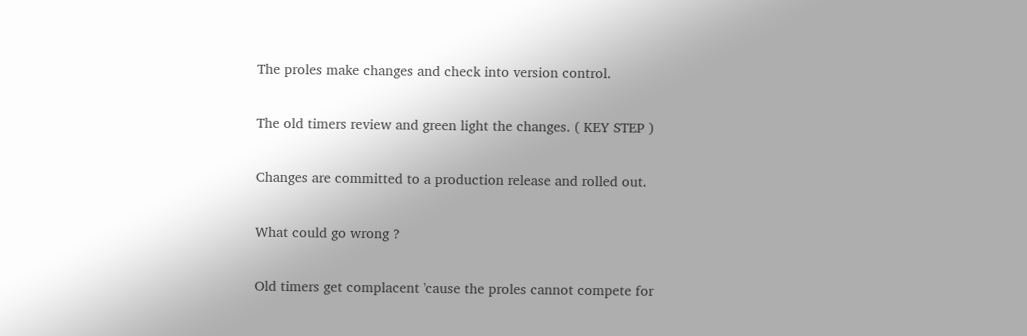The proles make changes and check into version control.

The old timers review and green light the changes. ( KEY STEP )

Changes are committed to a production release and rolled out.

What could go wrong ?

Old timers get complacent 'cause the proles cannot compete for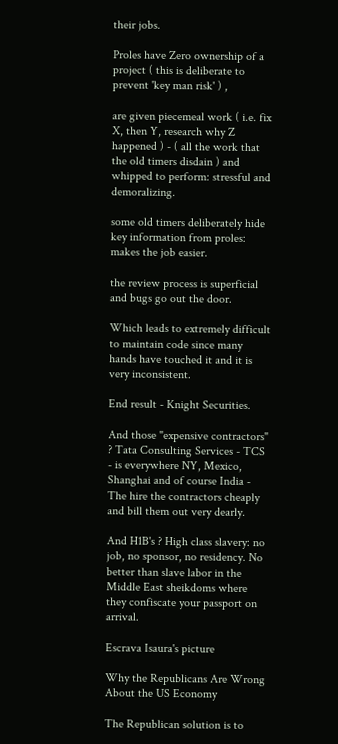their jobs.

Proles have Zero ownership of a project ( this is deliberate to prevent 'key man risk' ) ,

are given piecemeal work ( i.e. fix X, then Y, research why Z happened ) - ( all the work that the old timers disdain ) and whipped to perform: stressful and demoralizing.

some old timers deliberately hide key information from proles: makes the job easier.

the review process is superficial and bugs go out the door.

Which leads to extremely difficult to maintain code since many hands have touched it and it is very inconsistent.

End result - Knight Securities.

And those "expensive contractors" ? Tata Consulting Services - TCS - is everywhere NY, Mexico, Shanghai and of course India - The hire the contractors cheaply and bill them out very dearly.

And H1B's ? High class slavery: no job, no sponsor, no residency. No better than slave labor in the Middle East sheikdoms where they confiscate your passport on arrival.

Escrava Isaura's picture

Why the Republicans Are Wrong About the US Economy

The Republican solution is to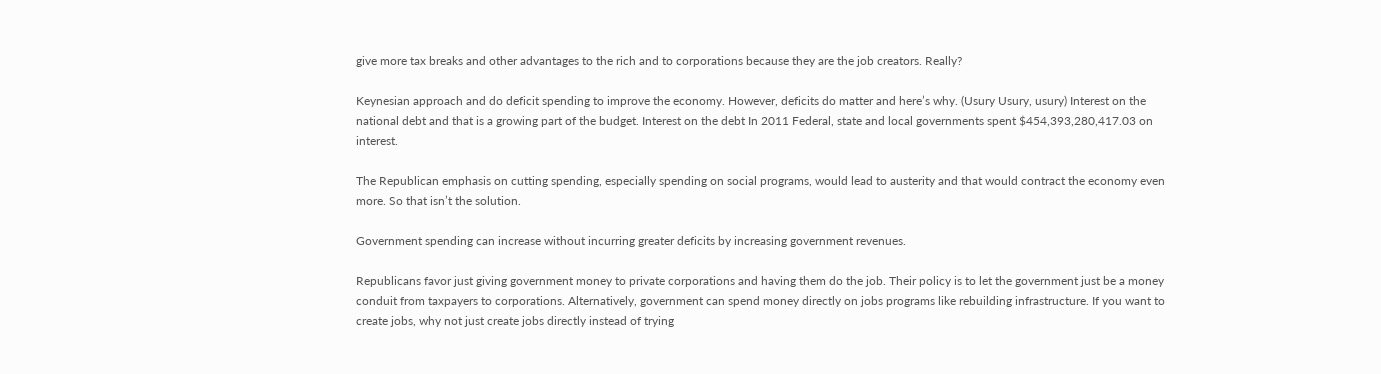give more tax breaks and other advantages to the rich and to corporations because they are the job creators. Really?

Keynesian approach and do deficit spending to improve the economy. However, deficits do matter and here’s why. (Usury Usury, usury) Interest on the national debt and that is a growing part of the budget. Interest on the debt In 2011 Federal, state and local governments spent $454,393,280,417.03 on interest.

The Republican emphasis on cutting spending, especially spending on social programs, would lead to austerity and that would contract the economy even more. So that isn’t the solution.

Government spending can increase without incurring greater deficits by increasing government revenues.

Republicans favor just giving government money to private corporations and having them do the job. Their policy is to let the government just be a money conduit from taxpayers to corporations. Alternatively, government can spend money directly on jobs programs like rebuilding infrastructure. If you want to create jobs, why not just create jobs directly instead of trying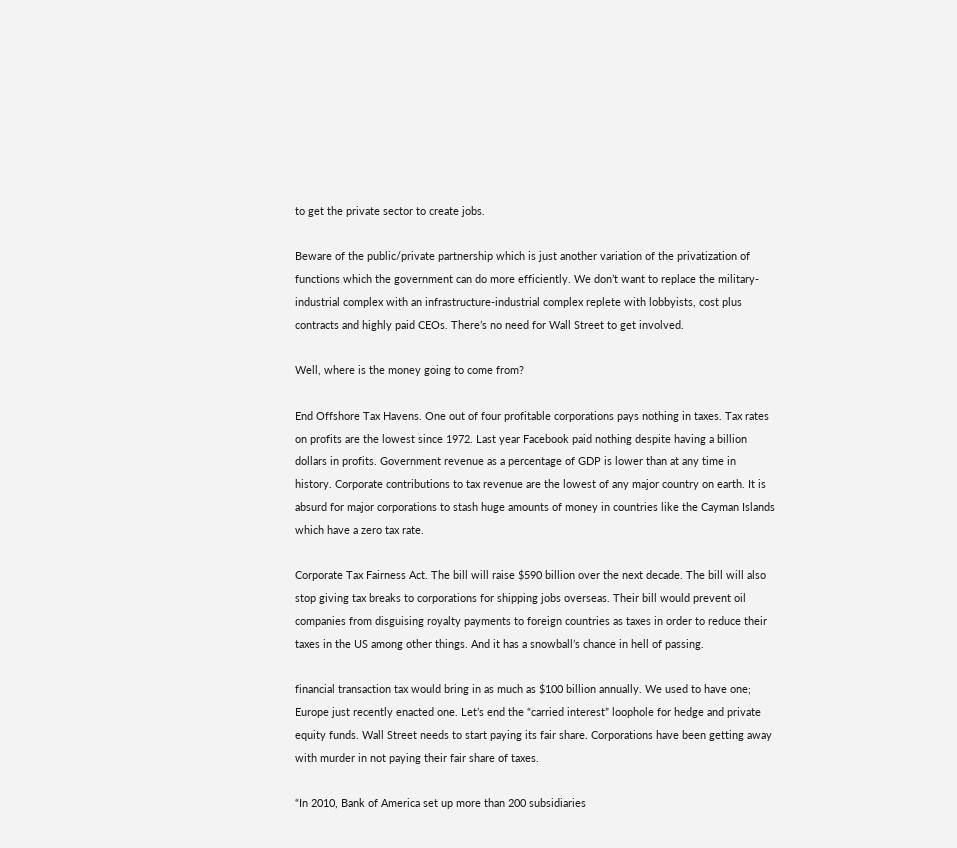to get the private sector to create jobs.

Beware of the public/private partnership which is just another variation of the privatization of functions which the government can do more efficiently. We don’t want to replace the military-industrial complex with an infrastructure-industrial complex replete with lobbyists, cost plus contracts and highly paid CEOs. There’s no need for Wall Street to get involved.

Well, where is the money going to come from?

End Offshore Tax Havens. One out of four profitable corporations pays nothing in taxes. Tax rates on profits are the lowest since 1972. Last year Facebook paid nothing despite having a billion dollars in profits. Government revenue as a percentage of GDP is lower than at any time in history. Corporate contributions to tax revenue are the lowest of any major country on earth. It is absurd for major corporations to stash huge amounts of money in countries like the Cayman Islands which have a zero tax rate.

Corporate Tax Fairness Act. The bill will raise $590 billion over the next decade. The bill will also stop giving tax breaks to corporations for shipping jobs overseas. Their bill would prevent oil companies from disguising royalty payments to foreign countries as taxes in order to reduce their taxes in the US among other things. And it has a snowball’s chance in hell of passing.

financial transaction tax would bring in as much as $100 billion annually. We used to have one; Europe just recently enacted one. Let’s end the “carried interest” loophole for hedge and private equity funds. Wall Street needs to start paying its fair share. Corporations have been getting away with murder in not paying their fair share of taxes.

“In 2010, Bank of America set up more than 200 subsidiaries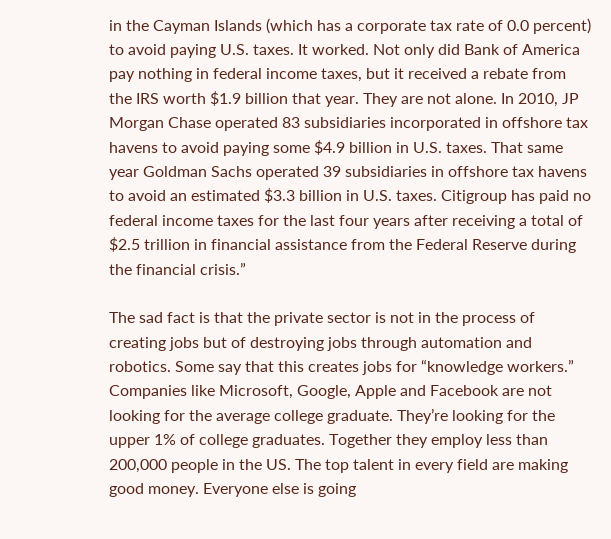in the Cayman Islands (which has a corporate tax rate of 0.0 percent) to avoid paying U.S. taxes. It worked. Not only did Bank of America pay nothing in federal income taxes, but it received a rebate from the IRS worth $1.9 billion that year. They are not alone. In 2010, JP Morgan Chase operated 83 subsidiaries incorporated in offshore tax havens to avoid paying some $4.9 billion in U.S. taxes. That same year Goldman Sachs operated 39 subsidiaries in offshore tax havens to avoid an estimated $3.3 billion in U.S. taxes. Citigroup has paid no federal income taxes for the last four years after receiving a total of $2.5 trillion in financial assistance from the Federal Reserve during the financial crisis.”

The sad fact is that the private sector is not in the process of creating jobs but of destroying jobs through automation and robotics. Some say that this creates jobs for “knowledge workers.” Companies like Microsoft, Google, Apple and Facebook are not looking for the average college graduate. They’re looking for the upper 1% of college graduates. Together they employ less than 200,000 people in the US. The top talent in every field are making good money. Everyone else is going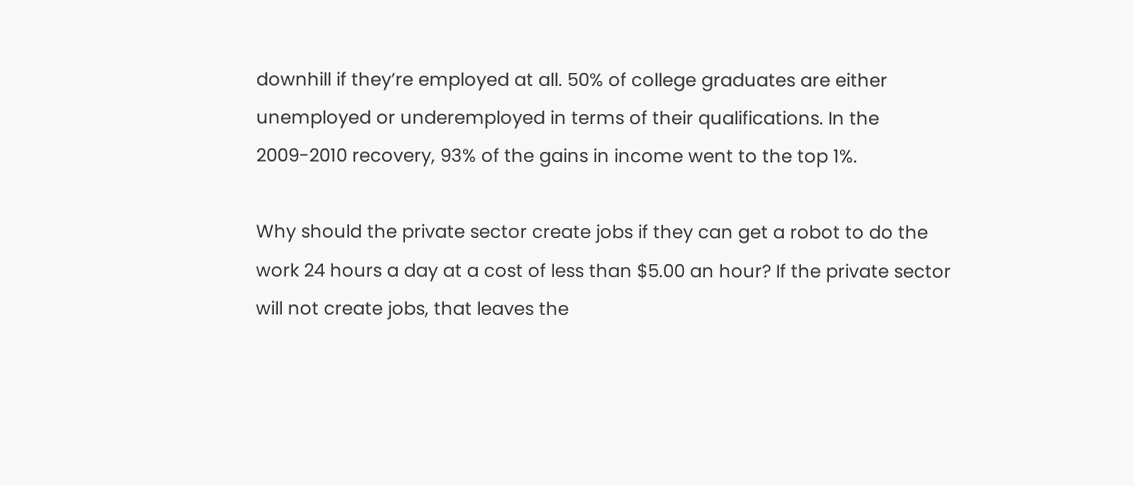downhill if they’re employed at all. 50% of college graduates are either unemployed or underemployed in terms of their qualifications. In the 2009-2010 recovery, 93% of the gains in income went to the top 1%.

Why should the private sector create jobs if they can get a robot to do the work 24 hours a day at a cost of less than $5.00 an hour? If the private sector will not create jobs, that leaves the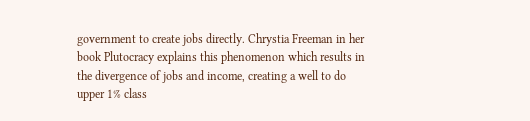government to create jobs directly. Chrystia Freeman in her book Plutocracy explains this phenomenon which results in the divergence of jobs and income, creating a well to do upper 1% class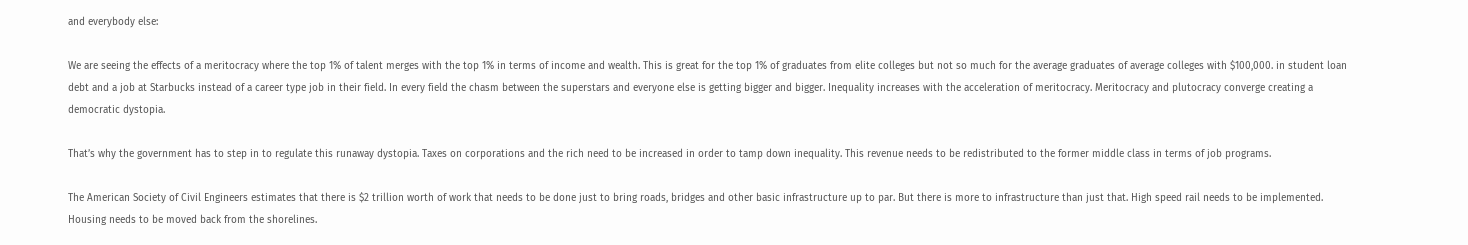and everybody else:

We are seeing the effects of a meritocracy where the top 1% of talent merges with the top 1% in terms of income and wealth. This is great for the top 1% of graduates from elite colleges but not so much for the average graduates of average colleges with $100,000. in student loan debt and a job at Starbucks instead of a career type job in their field. In every field the chasm between the superstars and everyone else is getting bigger and bigger. Inequality increases with the acceleration of meritocracy. Meritocracy and plutocracy converge creating a democratic dystopia.

That’s why the government has to step in to regulate this runaway dystopia. Taxes on corporations and the rich need to be increased in order to tamp down inequality. This revenue needs to be redistributed to the former middle class in terms of job programs.

The American Society of Civil Engineers estimates that there is $2 trillion worth of work that needs to be done just to bring roads, bridges and other basic infrastructure up to par. But there is more to infrastructure than just that. High speed rail needs to be implemented. Housing needs to be moved back from the shorelines.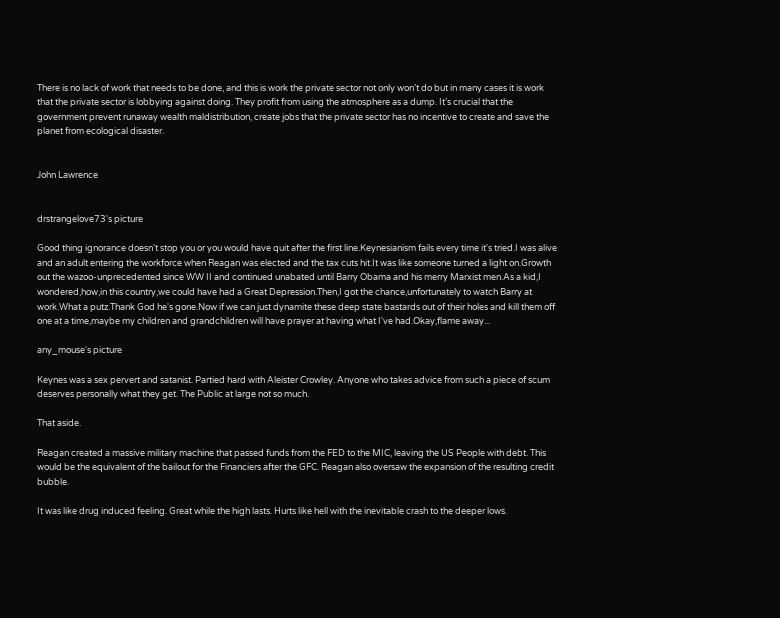There is no lack of work that needs to be done, and this is work the private sector not only won’t do but in many cases it is work that the private sector is lobbying against doing. They profit from using the atmosphere as a dump. It’s crucial that the government prevent runaway wealth maldistribution, create jobs that the private sector has no incentive to create and save the planet from ecological disaster.


John Lawrence


drstrangelove73's picture

Good thing ignorance doesn't stop you or you would have quit after the first line.Keynesianism fails every time it's tried.I was alive and an adult entering the workforce when Reagan was elected and the tax cuts hit.It was like someone turned a light on.Growth out the wazoo-unprecedented since WW II and continued unabated until Barry Obama and his merry Marxist men.As a kid,I wondered,how,in this country,we could have had a Great Depression.Then,I got the chance,unfortunately to watch Barry at work.What a putz.Thank God he's gone.Now if we can just dynamite these deep state bastards out of their holes and kill them off one at a time,maybe my children and grandchildren will have prayer at having what I've had.Okay,flame away...

any_mouse's picture

Keynes was a sex pervert and satanist. Partied hard with Aleister Crowley. Anyone who takes advice from such a piece of scum deserves personally what they get. The Public at large not so much.

That aside.

Reagan created a massive military machine that passed funds from the FED to the MIC, leaving the US People with debt. This would be the equivalent of the bailout for the Financiers after the GFC. Reagan also oversaw the expansion of the resulting credit bubble.

It was like drug induced feeling. Great while the high lasts. Hurts like hell with the inevitable crash to the deeper lows.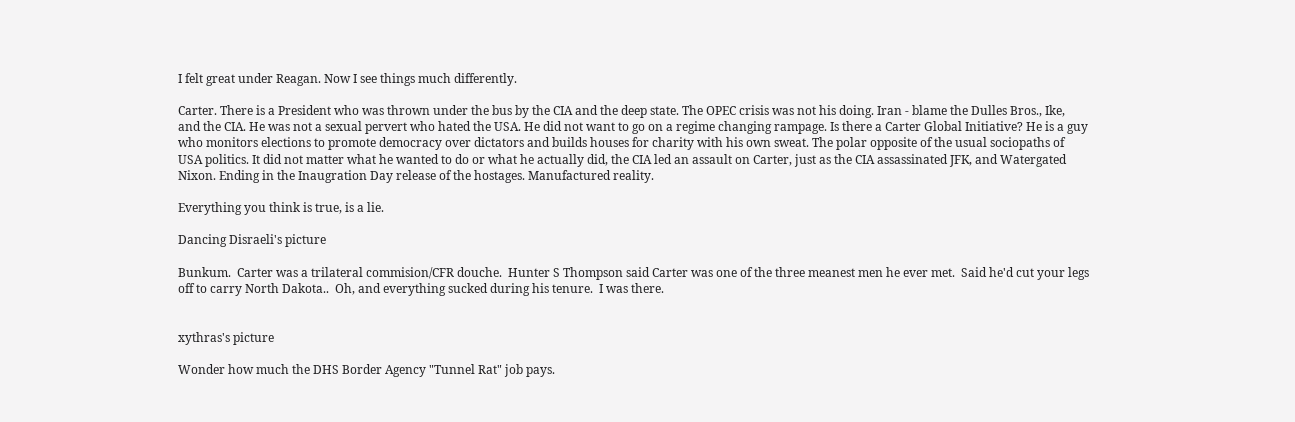I felt great under Reagan. Now I see things much differently.

Carter. There is a President who was thrown under the bus by the CIA and the deep state. The OPEC crisis was not his doing. Iran - blame the Dulles Bros., Ike, and the CIA. He was not a sexual pervert who hated the USA. He did not want to go on a regime changing rampage. Is there a Carter Global Initiative? He is a guy who monitors elections to promote democracy over dictators and builds houses for charity with his own sweat. The polar opposite of the usual sociopaths of USA politics. It did not matter what he wanted to do or what he actually did, the CIA led an assault on Carter, just as the CIA assassinated JFK, and Watergated Nixon. Ending in the Inaugration Day release of the hostages. Manufactured reality.

Everything you think is true, is a lie.

Dancing Disraeli's picture

Bunkum.  Carter was a trilateral commision/CFR douche.  Hunter S Thompson said Carter was one of the three meanest men he ever met.  Said he'd cut your legs off to carry North Dakota..  Oh, and everything sucked during his tenure.  I was there.


xythras's picture

Wonder how much the DHS Border Agency "Tunnel Rat" job pays.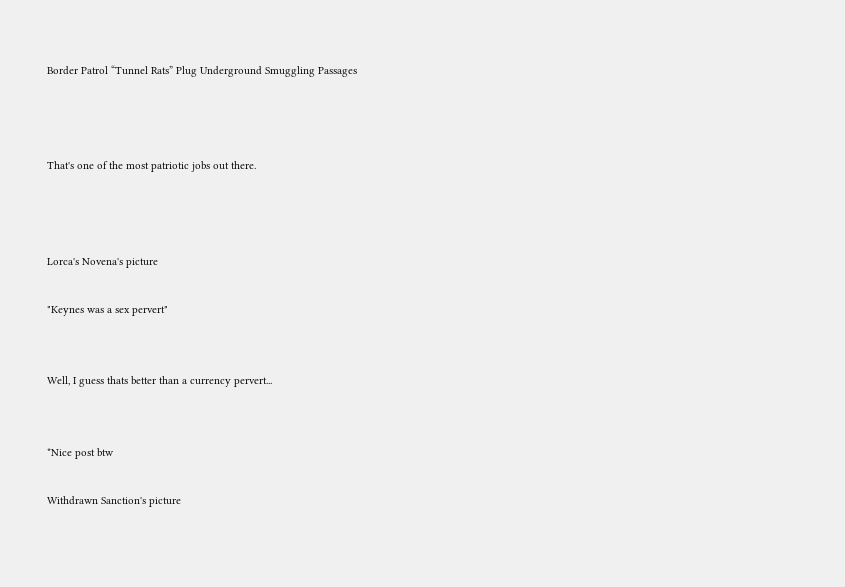Border Patrol “Tunnel Rats” Plug Underground Smuggling Passages



That's one of the most patriotic jobs out there.



Lorca's Novena's picture

"Keynes was a sex pervert"


Well, I guess thats better than a currency pervert...


*Nice post btw

Withdrawn Sanction's picture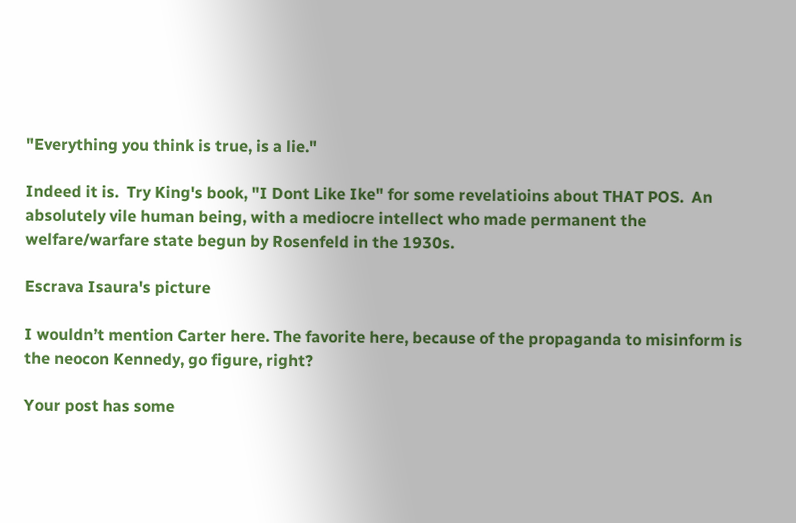"Everything you think is true, is a lie."

Indeed it is.  Try King's book, "I Dont Like Ike" for some revelatioins about THAT POS.  An absolutely vile human being, with a mediocre intellect who made permanent the welfare/warfare state begun by Rosenfeld in the 1930s.

Escrava Isaura's picture

I wouldn’t mention Carter here. The favorite here, because of the propaganda to misinform is the neocon Kennedy, go figure, right?

Your post has some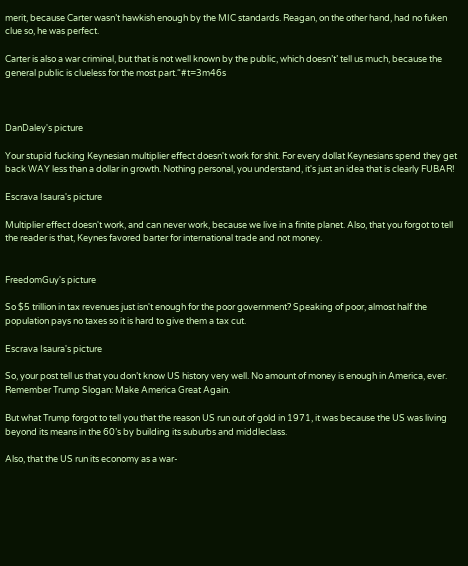merit, because Carter wasn’t hawkish enough by the MIC standards. Reagan, on the other hand, had no fuken clue so, he was perfect.

Carter is also a war criminal, but that is not well known by the public, which doesn’t’ tell us much, because the general public is clueless for the most part.“#t=3m46s



DanDaley's picture

Your stupid fucking Keynesian multiplier effect doesn't work for shit. For every dollat Keynesians spend they get back WAY less than a dollar in growth. Nothing personal, you understand, it's just an idea that is clearly FUBAR!

Escrava Isaura's picture

Multiplier effect doesn't work, and can never work, because we live in a finite planet. Also, that you forgot to tell the reader is that, Keynes favored barter for international trade and not money.


FreedomGuy's picture

So $5 trillion in tax revenues just isn't enough for the poor government? Speaking of poor, almost half the population pays no taxes so it is hard to give them a tax cut.

Escrava Isaura's picture

So, your post tell us that you don’t know US history very well. No amount of money is enough in America, ever. Remember Trump Slogan: Make America Great Again.

But what Trump forgot to tell you that the reason US run out of gold in 1971, it was because the US was living beyond its means in the 60’s by building its suburbs and middleclass.

Also, that the US run its economy as a war-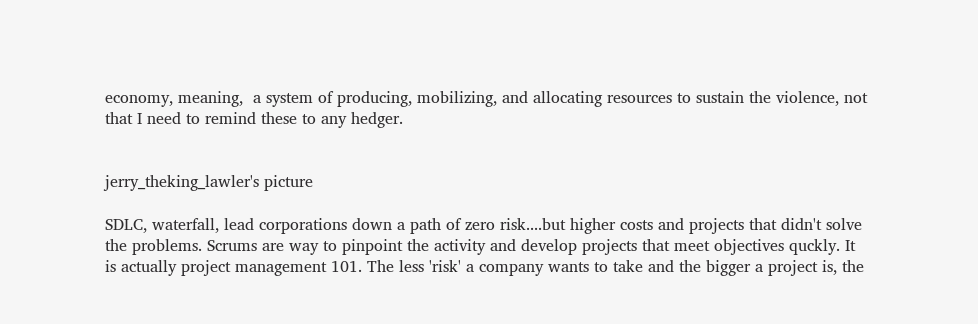economy, meaning,  a system of producing, mobilizing, and allocating resources to sustain the violence, not that I need to remind these to any hedger.


jerry_theking_lawler's picture

SDLC, waterfall, lead corporations down a path of zero risk....but higher costs and projects that didn't solve the problems. Scrums are way to pinpoint the activity and develop projects that meet objectives quckly. It is actually project management 101. The less 'risk' a company wants to take and the bigger a project is, the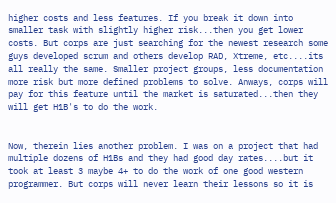higher costs and less features. If you break it down into smaller task with slightly higher risk...then you get lower costs. But corps are just searching for the newest research some guys developed scrum and others develop RAD, Xtreme, etc....its all really the same. Smaller project groups, less documentation more risk but more defined problems to solve. Anways, corps will pay for this feature until the market is saturated...then they will get H1B's to do the work.


Now, therein lies another problem. I was on a project that had multiple dozens of H1Bs and they had good day rates....but it took at least 3 maybe 4+ to do the work of one good western programmer. But corps will never learn their lessons so it is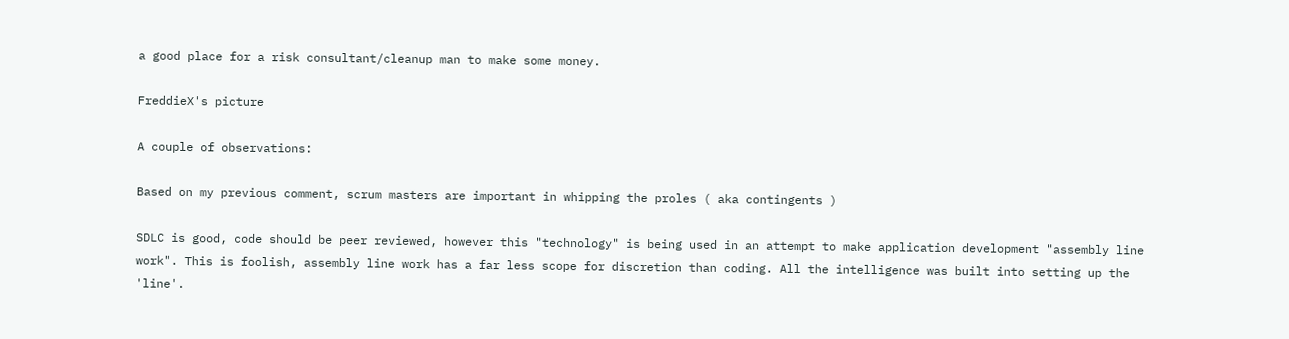a good place for a risk consultant/cleanup man to make some money.

FreddieX's picture

A couple of observations:

Based on my previous comment, scrum masters are important in whipping the proles ( aka contingents )

SDLC is good, code should be peer reviewed, however this "technology" is being used in an attempt to make application development "assembly line work". This is foolish, assembly line work has a far less scope for discretion than coding. All the intelligence was built into setting up the 'line'.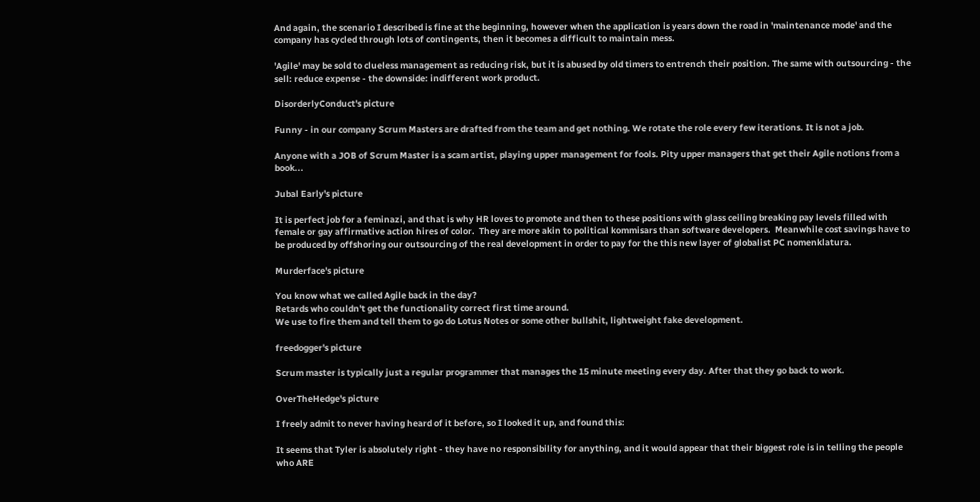And again, the scenario I described is fine at the beginning, however when the application is years down the road in 'maintenance mode' and the company has cycled through lots of contingents, then it becomes a difficult to maintain mess.

'Agile' may be sold to clueless management as reducing risk, but it is abused by old timers to entrench their position. The same with outsourcing - the sell: reduce expense - the downside: indifferent work product.

DisorderlyConduct's picture

Funny - in our company Scrum Masters are drafted from the team and get nothing. We rotate the role every few iterations. It is not a job.

Anyone with a JOB of Scrum Master is a scam artist, playing upper management for fools. Pity upper managers that get their Agile notions from a book...

Jubal Early's picture

It is perfect job for a feminazi, and that is why HR loves to promote and then to these positions with glass ceiling breaking pay levels filled with female or gay affirmative action hires of color.  They are more akin to political kommisars than software developers.  Meanwhile cost savings have to be produced by offshoring our outsourcing of the real development in order to pay for the this new layer of globalist PC nomenklatura.

Murderface's picture

You know what we called Agile back in the day?
Retards who couldn't get the functionality correct first time around.
We use to fire them and tell them to go do Lotus Notes or some other bullshit, lightweight fake development.

freedogger's picture

Scrum master is typically just a regular programmer that manages the 15 minute meeting every day. After that they go back to work.

OverTheHedge's picture

I freely admit to never having heard of it before, so I looked it up, and found this:

It seems that Tyler is absolutely right - they have no responsibility for anything, and it would appear that their biggest role is in telling the people who ARE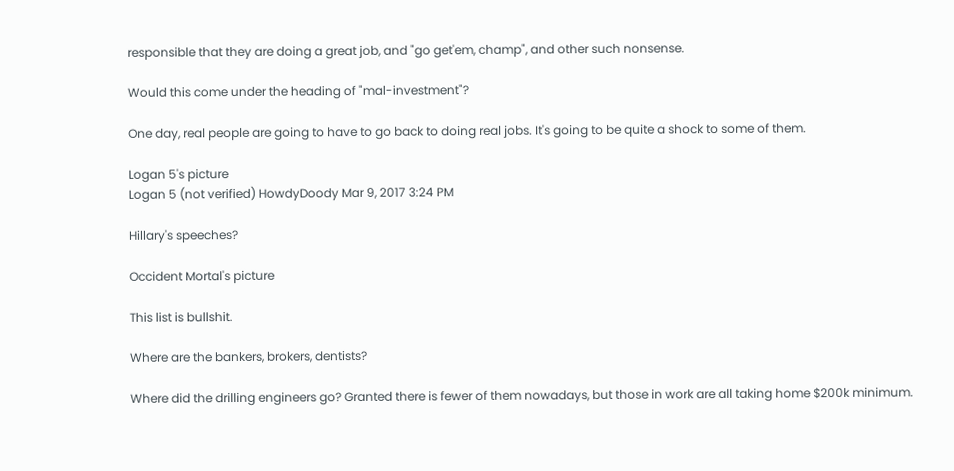responsible that they are doing a great job, and "go get'em, champ", and other such nonsense.

Would this come under the heading of "mal-investment"?

One day, real people are going to have to go back to doing real jobs. It's going to be quite a shock to some of them.

Logan 5's picture
Logan 5 (not verified) HowdyDoody Mar 9, 2017 3:24 PM

Hillary's speeches?

Occident Mortal's picture

This list is bullshit.

Where are the bankers, brokers, dentists?

Where did the drilling engineers go? Granted there is fewer of them nowadays, but those in work are all taking home $200k minimum.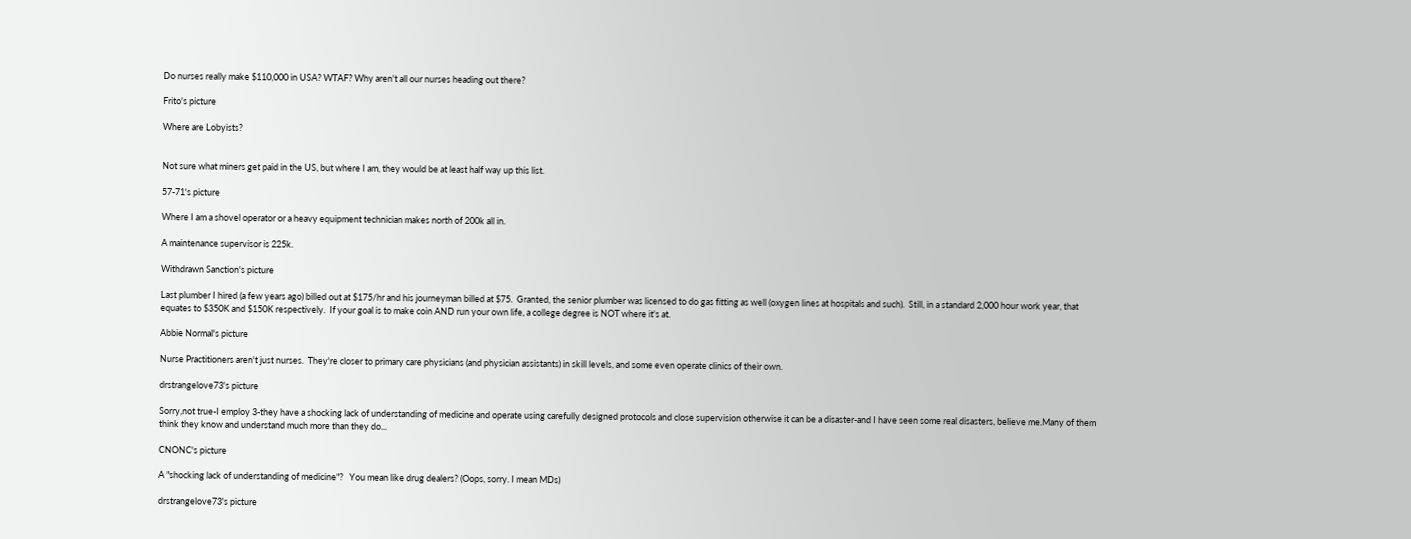Do nurses really make $110,000 in USA? WTAF? Why aren't all our nurses heading out there?

Frito's picture

Where are Lobyists?


Not sure what miners get paid in the US, but where I am, they would be at least half way up this list.

57-71's picture

Where I am a shovel operator or a heavy equipment technician makes north of 200k all in.

A maintenance supervisor is 225k.

Withdrawn Sanction's picture

Last plumber I hired (a few years ago) billed out at $175/hr and his journeyman billed at $75.  Granted, the senior plumber was licensed to do gas fitting as well (oxygen lines at hospitals and such).  Still, in a standard 2,000 hour work year, that equates to $350K and $150K respectively.  If your goal is to make coin AND run your own life, a college degree is NOT where it's at.

Abbie Normal's picture

Nurse Practitioners aren't just nurses.  They're closer to primary care physicians (and physician assistants) in skill levels, and some even operate clinics of their own.

drstrangelove73's picture

Sorry,not true-I employ 3-they have a shocking lack of understanding of medicine and operate using carefully designed protocols and close supervision otherwise it can be a disaster-and I have seen some real disasters, believe me.Many of them think they know and understand much more than they do...

CNONC's picture

A "shocking lack of understanding of medicine"?   You mean like drug dealers? (Oops, sorry. I mean MDs)

drstrangelove73's picture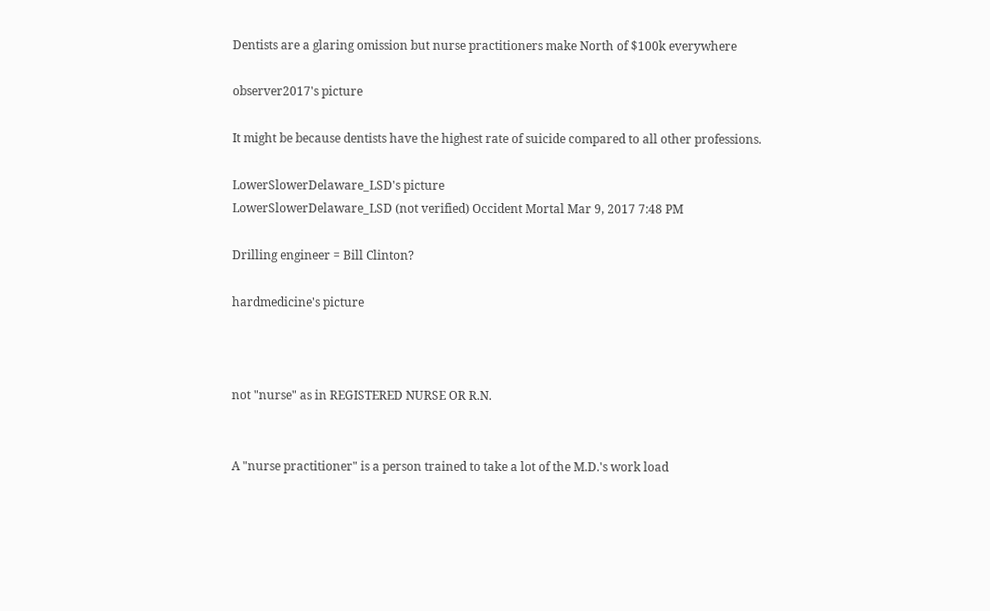Dentists are a glaring omission but nurse practitioners make North of $100k everywhere

observer2017's picture

It might be because dentists have the highest rate of suicide compared to all other professions.

LowerSlowerDelaware_LSD's picture
LowerSlowerDelaware_LSD (not verified) Occident Mortal Mar 9, 2017 7:48 PM

Drilling engineer = Bill Clinton?

hardmedicine's picture



not "nurse" as in REGISTERED NURSE OR R.N.


A "nurse practitioner" is a person trained to take a lot of the M.D.'s work load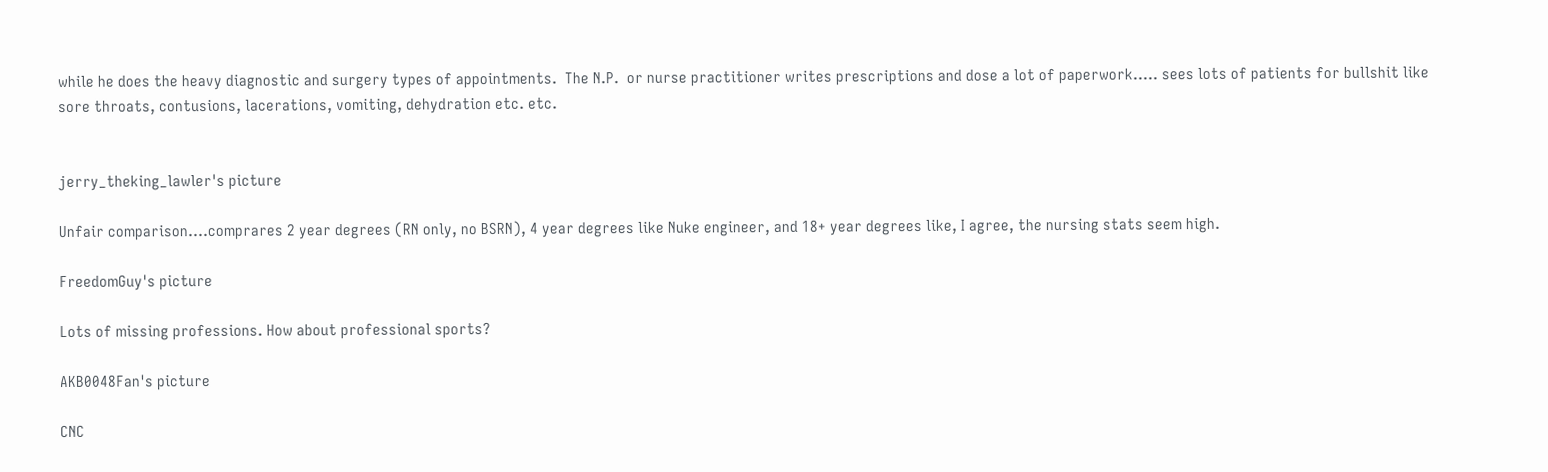while he does the heavy diagnostic and surgery types of appointments.  The N.P.  or nurse practitioner writes prescriptions and dose a lot of paperwork..... sees lots of patients for bullshit like sore throats, contusions, lacerations, vomiting, dehydration etc. etc.


jerry_theking_lawler's picture

Unfair comparison....comprares 2 year degrees (RN only, no BSRN), 4 year degrees like Nuke engineer, and 18+ year degrees like, I agree, the nursing stats seem high.

FreedomGuy's picture

Lots of missing professions. How about professional sports?

AKB0048Fan's picture

CNC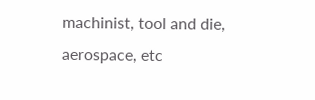machinist, tool and die, aerospace, etc